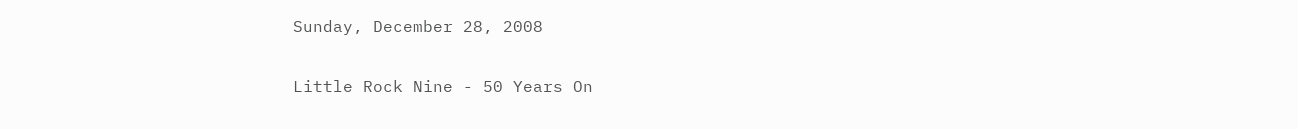Sunday, December 28, 2008

Little Rock Nine - 50 Years On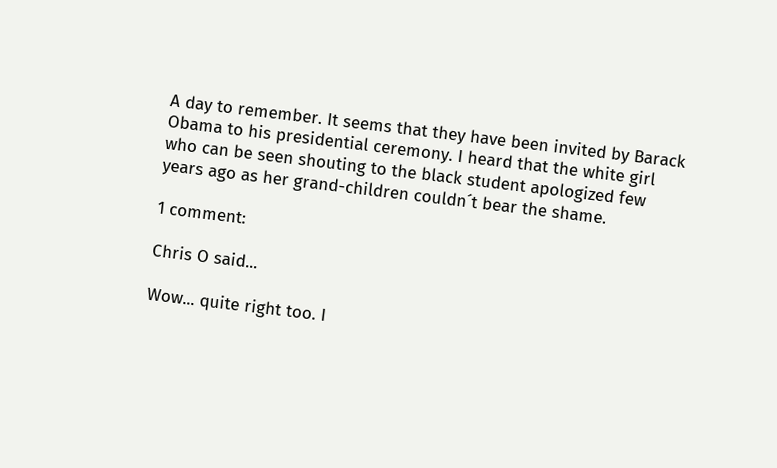A day to remember. It seems that they have been invited by Barack Obama to his presidential ceremony. I heard that the white girl who can be seen shouting to the black student apologized few years ago as her grand-children couldn´t bear the shame.

1 comment:

Chris O said...

Wow... quite right too. I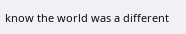know the world was a different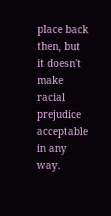place back then, but it doesn't make racial prejudice acceptable in any way.